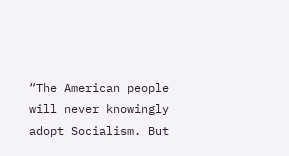“The American people will never knowingly adopt Socialism. But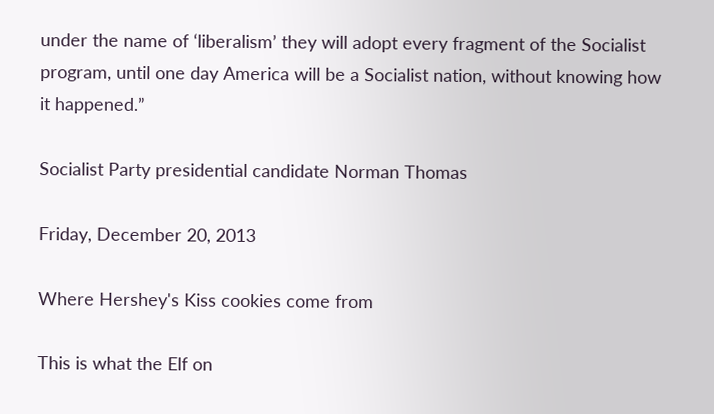under the name of ‘liberalism’ they will adopt every fragment of the Socialist program, until one day America will be a Socialist nation, without knowing how it happened.”

Socialist Party presidential candidate Norman Thomas

Friday, December 20, 2013

Where Hershey's Kiss cookies come from

This is what the Elf on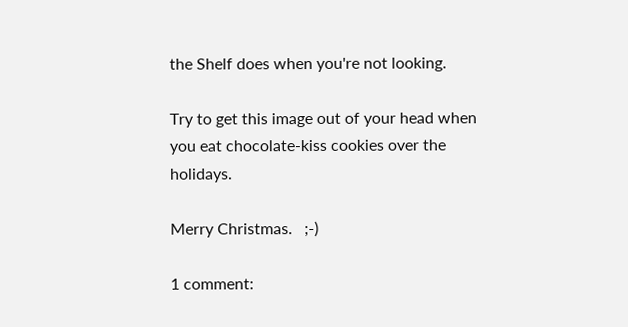the Shelf does when you're not looking.

Try to get this image out of your head when you eat chocolate-kiss cookies over the holidays.

Merry Christmas.   ;-)

1 comment: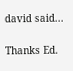david said...

Thanks Ed.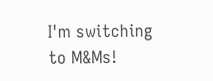I'm switching to M&Ms!